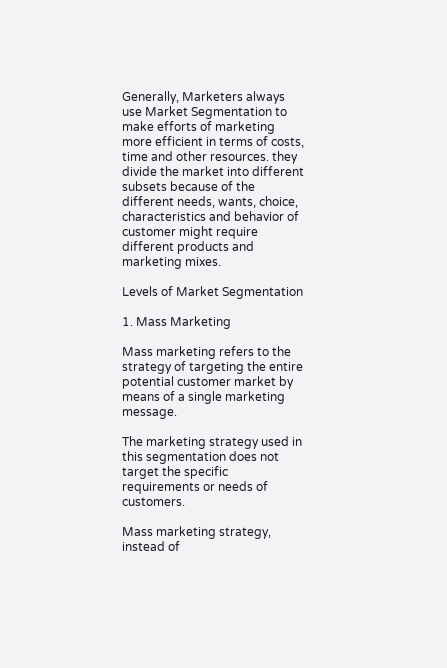Generally, Marketers always use Market Segmentation to make efforts of marketing more efficient in terms of costs, time and other resources. they divide the market into different subsets because of the different needs, wants, choice, characteristics and behavior of customer might require different products and marketing mixes.

Levels of Market Segmentation

1. Mass Marketing

Mass marketing refers to the strategy of targeting the entire potential customer market by means of a single marketing message.

The marketing strategy used in this segmentation does not target the specific requirements or needs of customers.

Mass marketing strategy, instead of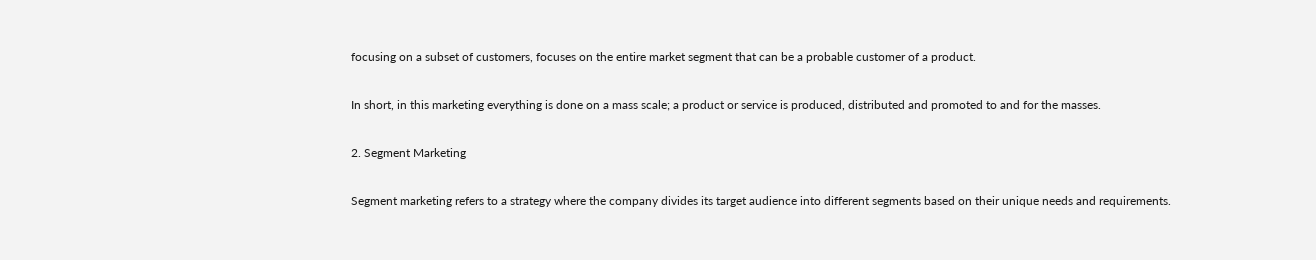focusing on a subset of customers, focuses on the entire market segment that can be a probable customer of a product.

In short, in this marketing everything is done on a mass scale; a product or service is produced, distributed and promoted to and for the masses.

2. Segment Marketing

Segment marketing refers to a strategy where the company divides its target audience into different segments based on their unique needs and requirements.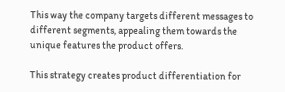This way the company targets different messages to different segments, appealing them towards the unique features the product offers.

This strategy creates product differentiation for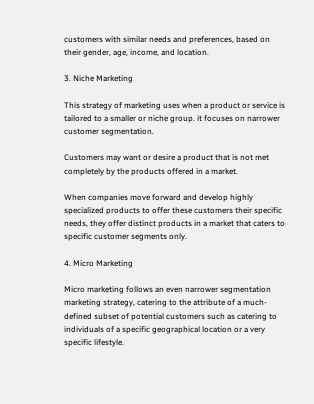customers with similar needs and preferences, based on their gender, age, income, and location.

3. Niche Marketing

This strategy of marketing uses when a product or service is tailored to a smaller or niche group. it focuses on narrower customer segmentation.

Customers may want or desire a product that is not met completely by the products offered in a market.

When companies move forward and develop highly specialized products to offer these customers their specific needs, they offer distinct products in a market that caters to specific customer segments only.

4. Micro Marketing

Micro marketing follows an even narrower segmentation marketing strategy, catering to the attribute of a much-defined subset of potential customers such as catering to individuals of a specific geographical location or a very specific lifestyle.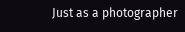Just as a photographer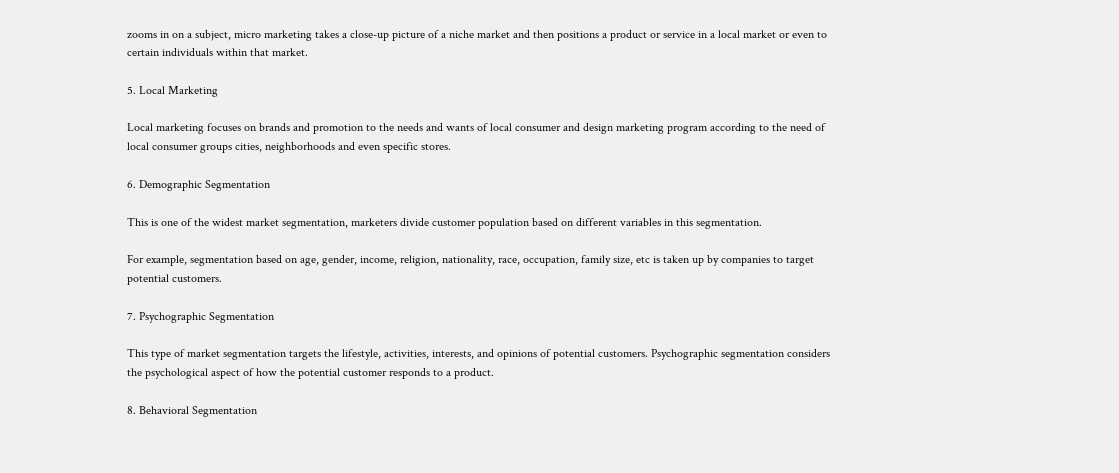zooms in on a subject, micro marketing takes a close-up picture of a niche market and then positions a product or service in a local market or even to certain individuals within that market.

5. Local Marketing

Local marketing focuses on brands and promotion to the needs and wants of local consumer and design marketing program according to the need of local consumer groups cities, neighborhoods and even specific stores.

6. Demographic Segmentation

This is one of the widest market segmentation, marketers divide customer population based on different variables in this segmentation.

For example, segmentation based on age, gender, income, religion, nationality, race, occupation, family size, etc is taken up by companies to target potential customers.

7. Psychographic Segmentation

This type of market segmentation targets the lifestyle, activities, interests, and opinions of potential customers. Psychographic segmentation considers the psychological aspect of how the potential customer responds to a product.

8. Behavioral Segmentation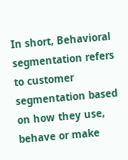In short, Behavioral segmentation refers to customer segmentation based on how they use, behave or make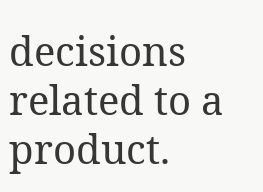decisions related to a product.